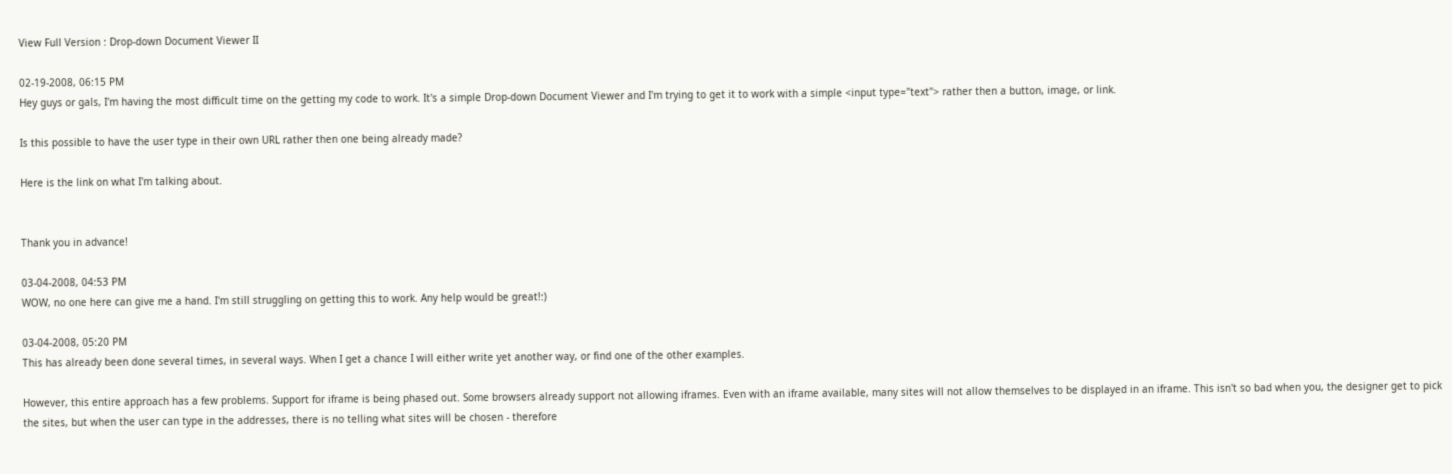View Full Version : Drop-down Document Viewer II

02-19-2008, 06:15 PM
Hey guys or gals, I'm having the most difficult time on the getting my code to work. It's a simple Drop-down Document Viewer and I'm trying to get it to work with a simple <input type="text"> rather then a button, image, or link.

Is this possible to have the user type in their own URL rather then one being already made?

Here is the link on what I'm talking about.


Thank you in advance!

03-04-2008, 04:53 PM
WOW, no one here can give me a hand. I'm still struggling on getting this to work. Any help would be great!:)

03-04-2008, 05:20 PM
This has already been done several times, in several ways. When I get a chance I will either write yet another way, or find one of the other examples.

However, this entire approach has a few problems. Support for iframe is being phased out. Some browsers already support not allowing iframes. Even with an iframe available, many sites will not allow themselves to be displayed in an iframe. This isn't so bad when you, the designer get to pick the sites, but when the user can type in the addresses, there is no telling what sites will be chosen - therefore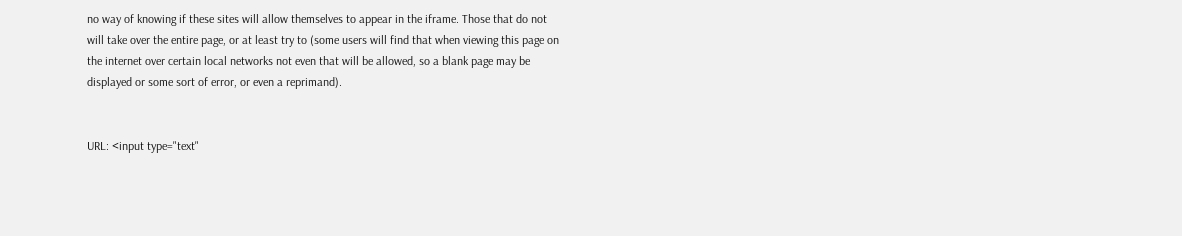no way of knowing if these sites will allow themselves to appear in the iframe. Those that do not will take over the entire page, or at least try to (some users will find that when viewing this page on the internet over certain local networks not even that will be allowed, so a blank page may be displayed or some sort of error, or even a reprimand).


URL: <input type="text"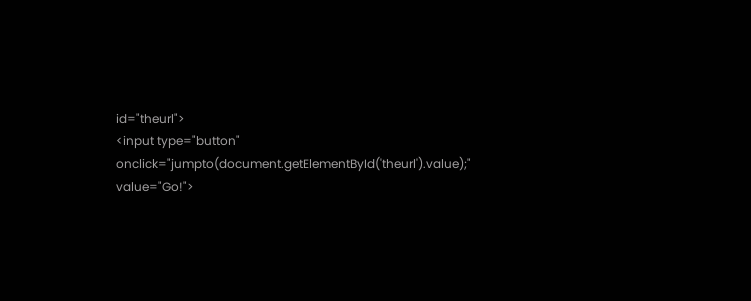id="theurl">
<input type="button" onclick="jumpto(document.getElementById('theurl').value);" value="Go!">